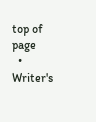top of page
  • Writer's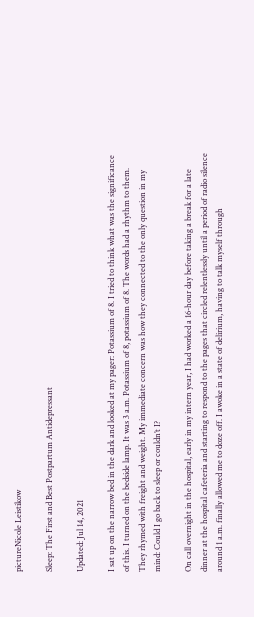pictureNicole Leistikow

Sleep: The First and Best Postpartum Antidepressant

Updated: Jul 14, 2021

I sat up on the narrow bed in the dark and looked at my pager: Potassium of 8. I tried to think what was the significance of this. I turned on the bedside lamp. It was 3 a.m. Potassium of 8, potassium of 8. The words had a rhythm to them. They rhymed with freight and weight. My immediate concern was how they connected to the only question in my mind: Could I go back to sleep or couldn’t I?

On call overnight in the hospital, early in my intern year, I had worked a 16-hour day before taking a break for a late dinner at the hospital cafeteria and starting to respond to the pages that circled relentlessly until a period of radio silence around 1 a.m. finally allowed me to doze off. I awoke in a state of delirium, having to talk myself through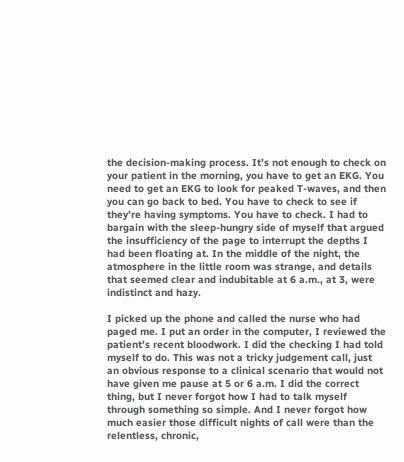the decision-making process. It’s not enough to check on your patient in the morning, you have to get an EKG. You need to get an EKG to look for peaked T-waves, and then you can go back to bed. You have to check to see if they’re having symptoms. You have to check. I had to bargain with the sleep-hungry side of myself that argued the insufficiency of the page to interrupt the depths I had been floating at. In the middle of the night, the atmosphere in the little room was strange, and details that seemed clear and indubitable at 6 a.m., at 3, were indistinct and hazy.

I picked up the phone and called the nurse who had paged me. I put an order in the computer, I reviewed the patient’s recent bloodwork. I did the checking I had told myself to do. This was not a tricky judgement call, just an obvious response to a clinical scenario that would not have given me pause at 5 or 6 a.m. I did the correct thing, but I never forgot how I had to talk myself through something so simple. And I never forgot how much easier those difficult nights of call were than the relentless, chronic,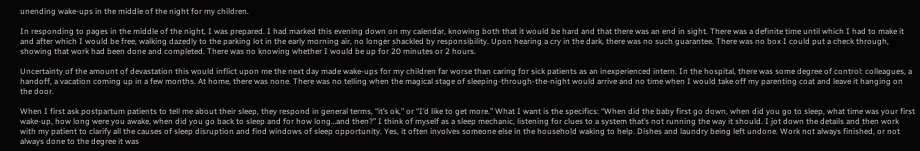unending wake-ups in the middle of the night for my children.

In responding to pages in the middle of the night, I was prepared. I had marked this evening down on my calendar, knowing both that it would be hard and that there was an end in sight. There was a definite time until which I had to make it and after which I would be free, walking dazedly to the parking lot in the early morning air, no longer shackled by responsibility. Upon hearing a cry in the dark, there was no such guarantee. There was no box I could put a check through, showing that work had been done and completed. There was no knowing whether I would be up for 20 minutes or 2 hours.

Uncertainty of the amount of devastation this would inflict upon me the next day made wake-ups for my children far worse than caring for sick patients as an inexperienced intern. In the hospital, there was some degree of control: colleagues, a handoff, a vacation coming up in a few months. At home, there was none. There was no telling when the magical stage of sleeping-through-the-night would arrive and no time when I would take off my parenting coat and leave it hanging on the door.

When I first ask postpartum patients to tell me about their sleep, they respond in general terms, “it’s ok,” or “I’d like to get more.” What I want is the specifics: “When did the baby first go down, when did you go to sleep, what time was your first wake-up, how long were you awake, when did you go back to sleep and for how long…and then?” I think of myself as a sleep mechanic, listening for clues to a system that’s not running the way it should. I jot down the details and then work with my patient to clarify all the causes of sleep disruption and find windows of sleep opportunity. Yes, it often involves someone else in the household waking to help. Dishes and laundry being left undone. Work not always finished, or not always done to the degree it was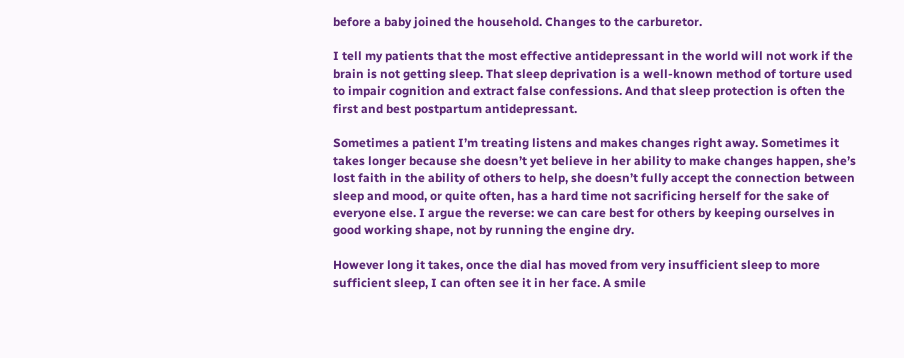before a baby joined the household. Changes to the carburetor.

I tell my patients that the most effective antidepressant in the world will not work if the brain is not getting sleep. That sleep deprivation is a well-known method of torture used to impair cognition and extract false confessions. And that sleep protection is often the first and best postpartum antidepressant.

Sometimes a patient I’m treating listens and makes changes right away. Sometimes it takes longer because she doesn’t yet believe in her ability to make changes happen, she’s lost faith in the ability of others to help, she doesn’t fully accept the connection between sleep and mood, or quite often, has a hard time not sacrificing herself for the sake of everyone else. I argue the reverse: we can care best for others by keeping ourselves in good working shape, not by running the engine dry.

However long it takes, once the dial has moved from very insufficient sleep to more sufficient sleep, I can often see it in her face. A smile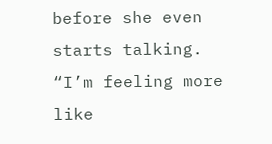before she even starts talking. “I’m feeling more like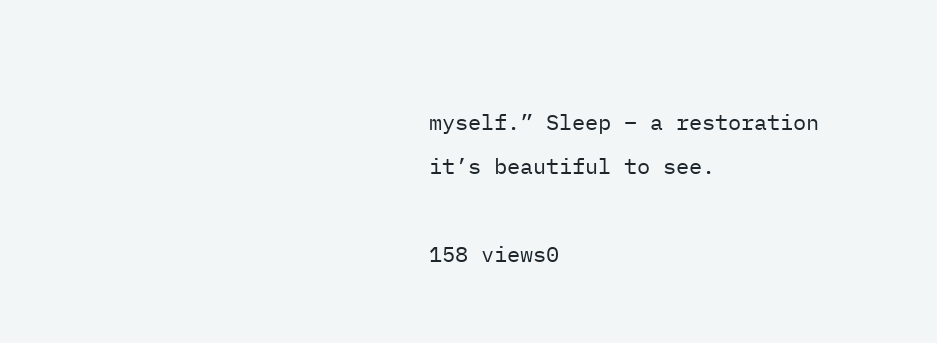myself.” Sleep – a restoration it’s beautiful to see.

158 views0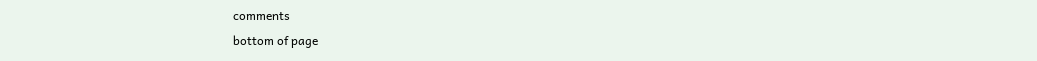comments
bottom of page